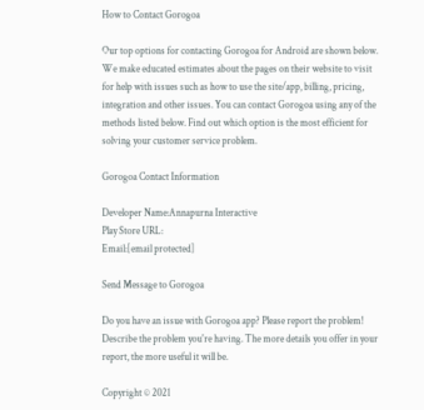How to Contact Gorogoa

Our top options for contacting Gorogoa for Android are shown below. We make educated estimates about the pages on their website to visit for help with issues such as how to use the site/app, billing, pricing, integration and other issues. You can contact Gorogoa using any of the methods listed below. Find out which option is the most efficient for solving your customer service problem.

Gorogoa Contact Information

Developer Name:Annapurna Interactive
Play Store URL:
Email:[email protected]

Send Message to Gorogoa

Do you have an issue with Gorogoa app? Please report the problem! Describe the problem you're having. The more details you offer in your report, the more useful it will be.

Copyright © 2021